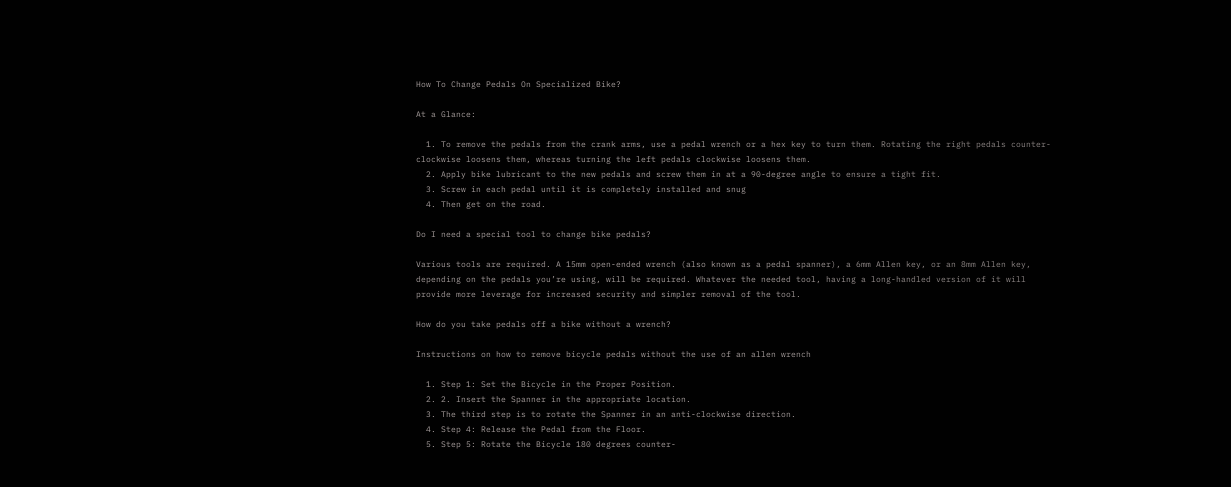How To Change Pedals On Specialized Bike?

At a Glance:

  1. To remove the pedals from the crank arms, use a pedal wrench or a hex key to turn them. Rotating the right pedals counter-clockwise loosens them, whereas turning the left pedals clockwise loosens them.
  2. Apply bike lubricant to the new pedals and screw them in at a 90-degree angle to ensure a tight fit.
  3. Screw in each pedal until it is completely installed and snug
  4. Then get on the road.

Do I need a special tool to change bike pedals?

Various tools are required. A 15mm open-ended wrench (also known as a pedal spanner), a 6mm Allen key, or an 8mm Allen key, depending on the pedals you’re using, will be required. Whatever the needed tool, having a long-handled version of it will provide more leverage for increased security and simpler removal of the tool.

How do you take pedals off a bike without a wrench?

Instructions on how to remove bicycle pedals without the use of an allen wrench

  1. Step 1: Set the Bicycle in the Proper Position.
  2. 2. Insert the Spanner in the appropriate location.
  3. The third step is to rotate the Spanner in an anti-clockwise direction.
  4. Step 4: Release the Pedal from the Floor.
  5. Step 5: Rotate the Bicycle 180 degrees counter-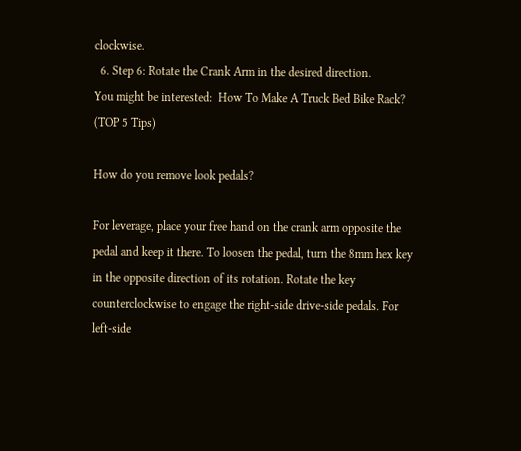clockwise.
  6. Step 6: Rotate the Crank Arm in the desired direction.
You might be interested:  How To Make A Truck Bed Bike Rack? (TOP 5 Tips)

How do you remove look pedals?

For leverage, place your free hand on the crank arm opposite the pedal and keep it there. To loosen the pedal, turn the 8mm hex key in the opposite direction of its rotation. Rotate the key counterclockwise to engage the right-side drive-side pedals. For left-side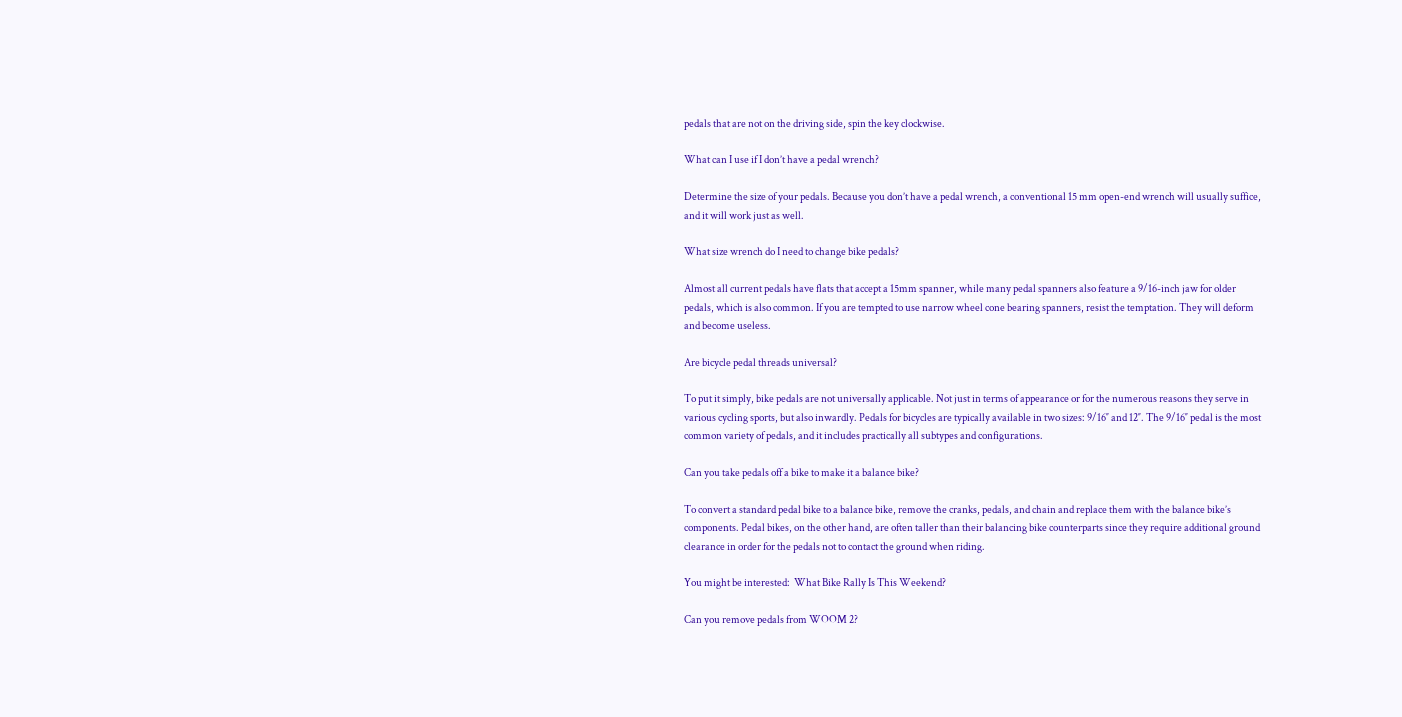pedals that are not on the driving side, spin the key clockwise.

What can I use if I don’t have a pedal wrench?

Determine the size of your pedals. Because you don’t have a pedal wrench, a conventional 15 mm open-end wrench will usually suffice, and it will work just as well.

What size wrench do I need to change bike pedals?

Almost all current pedals have flats that accept a 15mm spanner, while many pedal spanners also feature a 9/16-inch jaw for older pedals, which is also common. If you are tempted to use narrow wheel cone bearing spanners, resist the temptation. They will deform and become useless.

Are bicycle pedal threads universal?

To put it simply, bike pedals are not universally applicable. Not just in terms of appearance or for the numerous reasons they serve in various cycling sports, but also inwardly. Pedals for bicycles are typically available in two sizes: 9/16″ and 12″. The 9/16″ pedal is the most common variety of pedals, and it includes practically all subtypes and configurations.

Can you take pedals off a bike to make it a balance bike?

To convert a standard pedal bike to a balance bike, remove the cranks, pedals, and chain and replace them with the balance bike’s components. Pedal bikes, on the other hand, are often taller than their balancing bike counterparts since they require additional ground clearance in order for the pedals not to contact the ground when riding.

You might be interested:  What Bike Rally Is This Weekend?

Can you remove pedals from WOOM 2?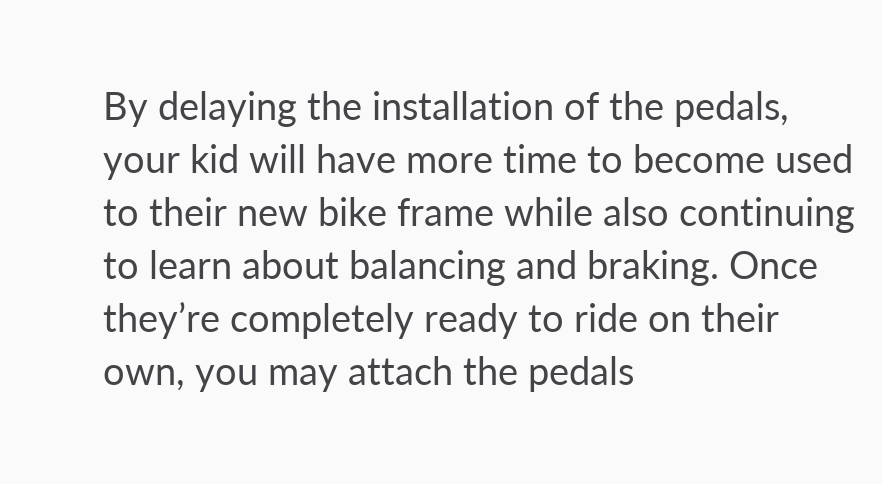By delaying the installation of the pedals, your kid will have more time to become used to their new bike frame while also continuing to learn about balancing and braking. Once they’re completely ready to ride on their own, you may attach the pedals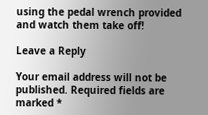using the pedal wrench provided and watch them take off!

Leave a Reply

Your email address will not be published. Required fields are marked *